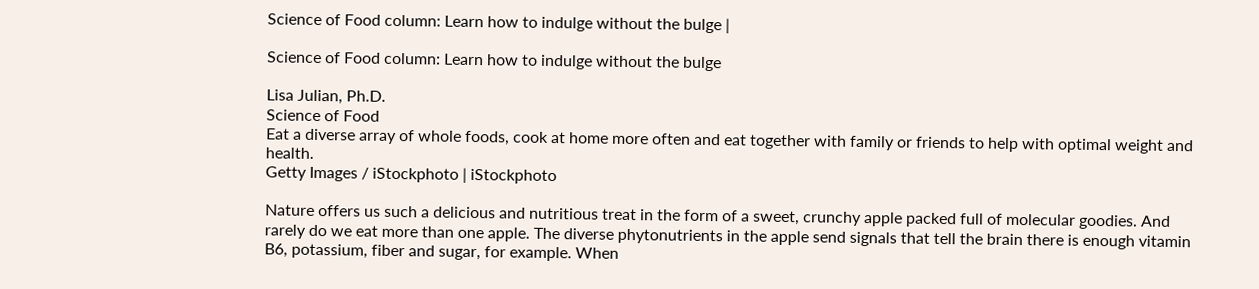Science of Food column: Learn how to indulge without the bulge |

Science of Food column: Learn how to indulge without the bulge

Lisa Julian, Ph.D.
Science of Food
Eat a diverse array of whole foods, cook at home more often and eat together with family or friends to help with optimal weight and health.
Getty Images / iStockphoto | iStockphoto

Nature offers us such a delicious and nutritious treat in the form of a sweet, crunchy apple packed full of molecular goodies. And rarely do we eat more than one apple. The diverse phytonutrients in the apple send signals that tell the brain there is enough vitamin B6, potassium, fiber and sugar, for example. When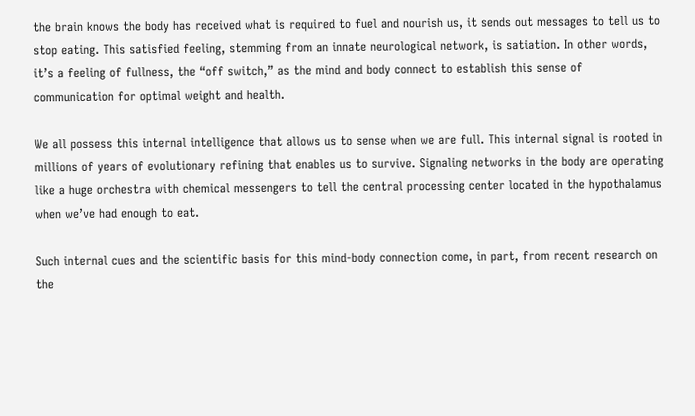the brain knows the body has received what is required to fuel and nourish us, it sends out messages to tell us to stop eating. This satisfied feeling, stemming from an innate neurological network, is satiation. In other words, it’s a feeling of fullness, the “off switch,” as the mind and body connect to establish this sense of communication for optimal weight and health.

We all possess this internal intelligence that allows us to sense when we are full. This internal signal is rooted in millions of years of evolutionary refining that enables us to survive. Signaling networks in the body are operating like a huge orchestra with chemical messengers to tell the central processing center located in the hypothalamus when we’ve had enough to eat.

Such internal cues and the scientific basis for this mind-body connection come, in part, from recent research on the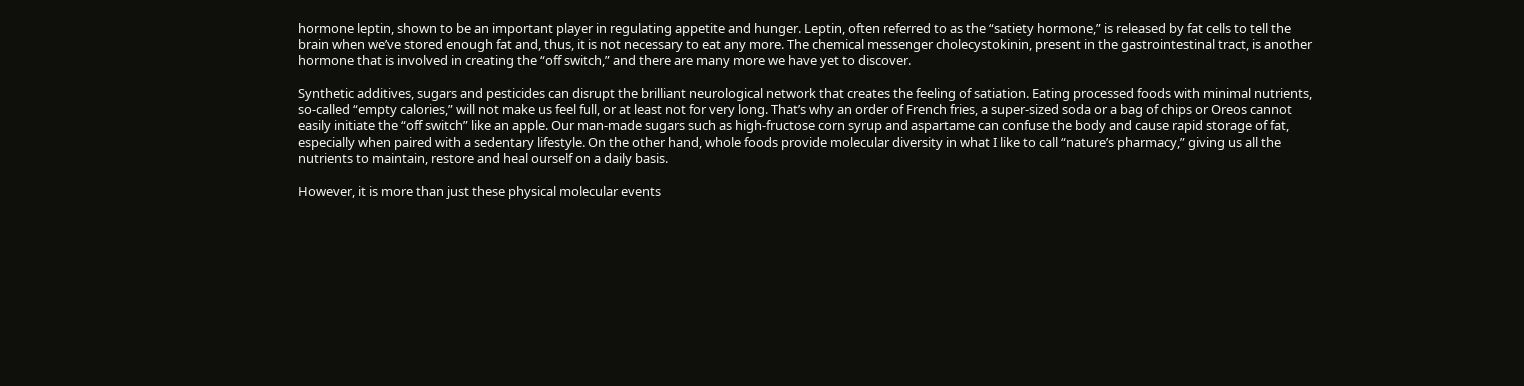hormone leptin, shown to be an important player in regulating appetite and hunger. Leptin, often referred to as the “satiety hormone,” is released by fat cells to tell the brain when we’ve stored enough fat and, thus, it is not necessary to eat any more. The chemical messenger cholecystokinin, present in the gastrointestinal tract, is another hormone that is involved in creating the “off switch,” and there are many more we have yet to discover.

Synthetic additives, sugars and pesticides can disrupt the brilliant neurological network that creates the feeling of satiation. Eating processed foods with minimal nutrients, so-called “empty calories,” will not make us feel full, or at least not for very long. That’s why an order of French fries, a super-sized soda or a bag of chips or Oreos cannot easily initiate the “off switch” like an apple. Our man-made sugars such as high-fructose corn syrup and aspartame can confuse the body and cause rapid storage of fat, especially when paired with a sedentary lifestyle. On the other hand, whole foods provide molecular diversity in what I like to call “nature’s pharmacy,” giving us all the nutrients to maintain, restore and heal ourself on a daily basis.

However, it is more than just these physical molecular events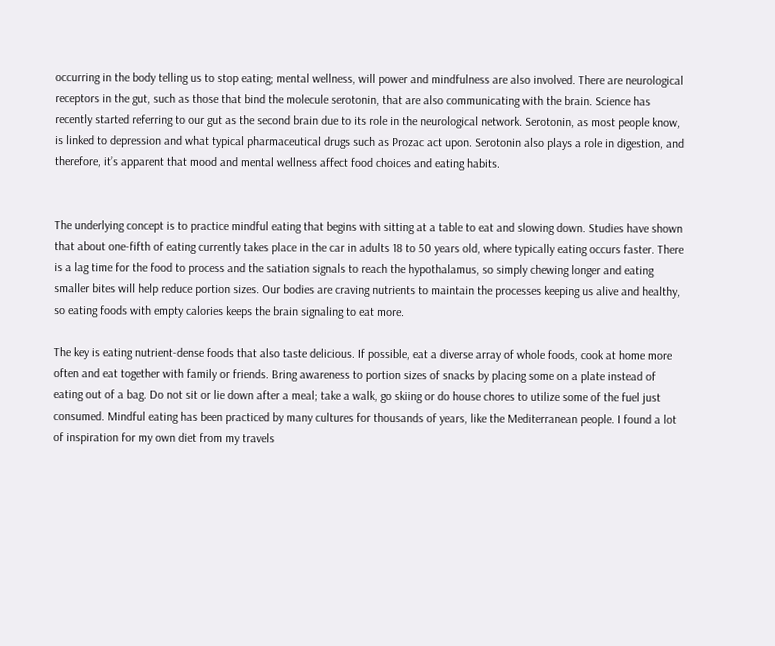occurring in the body telling us to stop eating; mental wellness, will power and mindfulness are also involved. There are neurological receptors in the gut, such as those that bind the molecule serotonin, that are also communicating with the brain. Science has recently started referring to our gut as the second brain due to its role in the neurological network. Serotonin, as most people know, is linked to depression and what typical pharmaceutical drugs such as Prozac act upon. Serotonin also plays a role in digestion, and therefore, it’s apparent that mood and mental wellness affect food choices and eating habits.


The underlying concept is to practice mindful eating that begins with sitting at a table to eat and slowing down. Studies have shown that about one-fifth of eating currently takes place in the car in adults 18 to 50 years old, where typically eating occurs faster. There is a lag time for the food to process and the satiation signals to reach the hypothalamus, so simply chewing longer and eating smaller bites will help reduce portion sizes. Our bodies are craving nutrients to maintain the processes keeping us alive and healthy, so eating foods with empty calories keeps the brain signaling to eat more.

The key is eating nutrient-dense foods that also taste delicious. If possible, eat a diverse array of whole foods, cook at home more often and eat together with family or friends. Bring awareness to portion sizes of snacks by placing some on a plate instead of eating out of a bag. Do not sit or lie down after a meal; take a walk, go skiing or do house chores to utilize some of the fuel just consumed. Mindful eating has been practiced by many cultures for thousands of years, like the Mediterranean people. I found a lot of inspiration for my own diet from my travels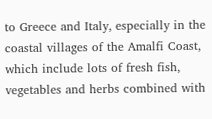to Greece and Italy, especially in the coastal villages of the Amalfi Coast, which include lots of fresh fish, vegetables and herbs combined with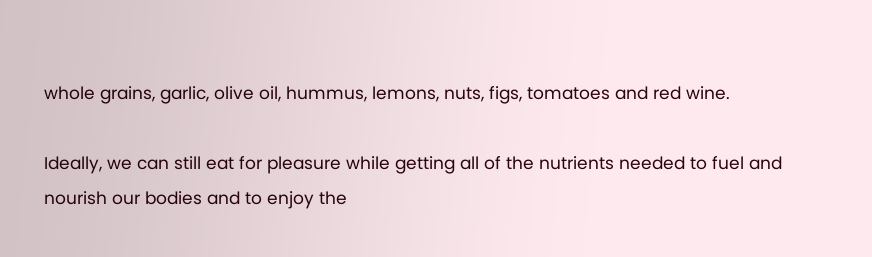whole grains, garlic, olive oil, hummus, lemons, nuts, figs, tomatoes and red wine.

Ideally, we can still eat for pleasure while getting all of the nutrients needed to fuel and nourish our bodies and to enjoy the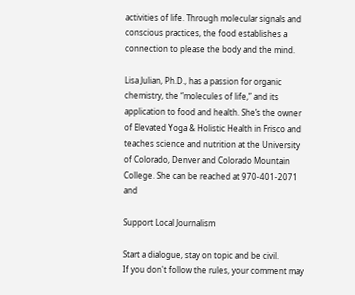activities of life. Through molecular signals and conscious practices, the food establishes a connection to please the body and the mind.

Lisa Julian, Ph.D., has a passion for organic chemistry, the “molecules of life,” and its application to food and health. She’s the owner of Elevated Yoga & Holistic Health in Frisco and teaches science and nutrition at the University of Colorado, Denver and Colorado Mountain College. She can be reached at 970-401-2071 and

Support Local Journalism

Start a dialogue, stay on topic and be civil.
If you don't follow the rules, your comment may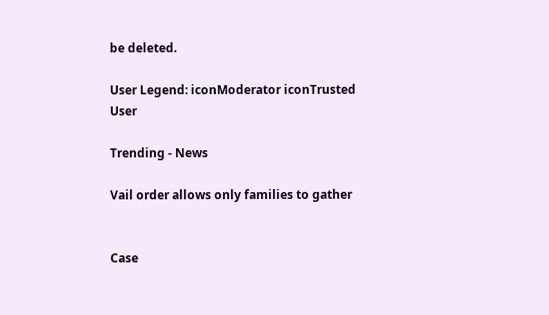be deleted.

User Legend: iconModerator iconTrusted User

Trending - News

Vail order allows only families to gather


Case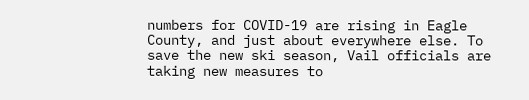numbers for COVID-19 are rising in Eagle County, and just about everywhere else. To save the new ski season, Vail officials are taking new measures to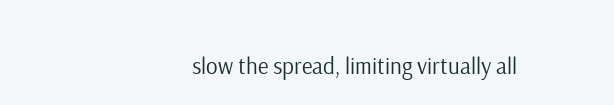slow the spread, limiting virtually all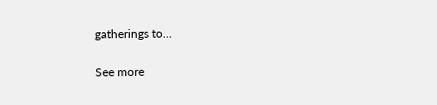gatherings to…

See more